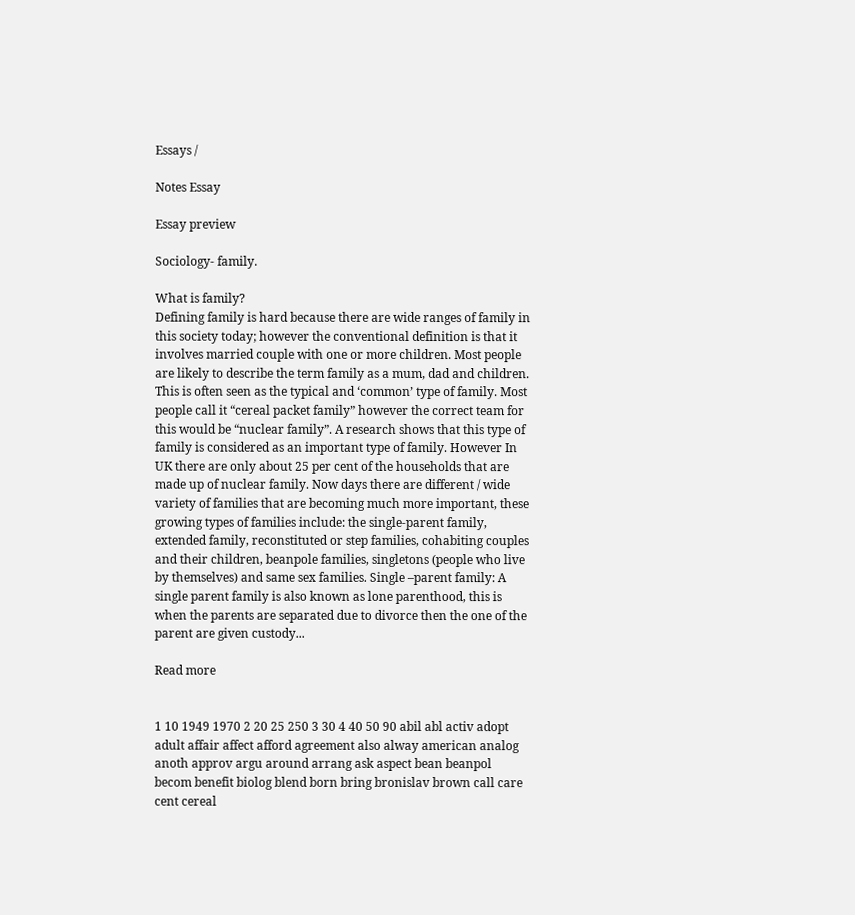Essays /

Notes Essay

Essay preview

Sociology- family.

What is family?
Defining family is hard because there are wide ranges of family in this society today; however the conventional definition is that it involves married couple with one or more children. Most people are likely to describe the term family as a mum, dad and children. This is often seen as the typical and ‘common’ type of family. Most people call it “cereal packet family” however the correct team for this would be “nuclear family”. A research shows that this type of family is considered as an important type of family. However In UK there are only about 25 per cent of the households that are made up of nuclear family. Now days there are different / wide variety of families that are becoming much more important, these growing types of families include: the single-parent family, extended family, reconstituted or step families, cohabiting couples and their children, beanpole families, singletons (people who live by themselves) and same sex families. Single –parent family: A single parent family is also known as lone parenthood, this is when the parents are separated due to divorce then the one of the parent are given custody...

Read more


1 10 1949 1970 2 20 25 250 3 30 4 40 50 90 abil abl activ adopt adult affair affect afford agreement also alway american analog anoth approv argu around arrang ask aspect bean beanpol becom benefit biolog blend born bring bronislav brown call care cent cereal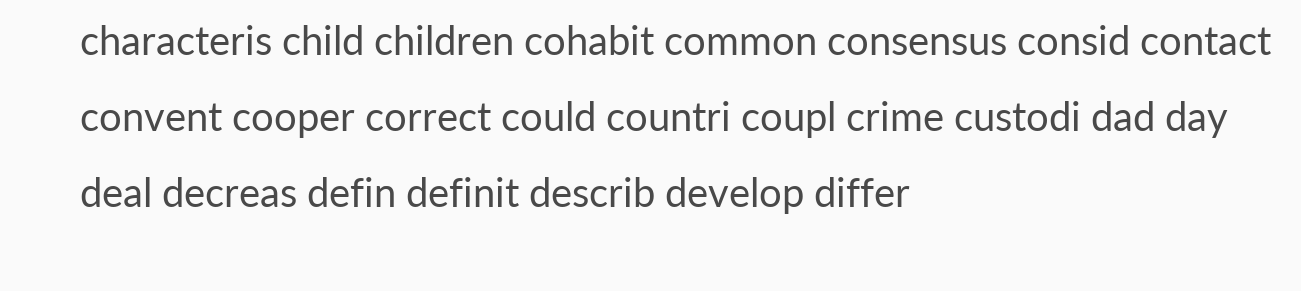characteris child children cohabit common consensus consid contact convent cooper correct could countri coupl crime custodi dad day deal decreas defin definit describ develop differ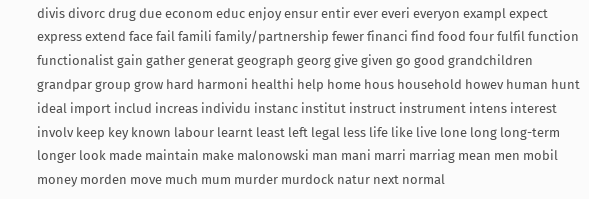divis divorc drug due econom educ enjoy ensur entir ever everi everyon exampl expect express extend face fail famili family/partnership fewer financi find food four fulfil function functionalist gain gather generat geograph georg give given go good grandchildren grandpar group grow hard harmoni healthi help home hous household howev human hunt ideal import includ increas individu instanc institut instruct instrument intens interest involv keep key known labour learnt least left legal less life like live lone long long-term longer look made maintain make malonowski man mani marri marriag mean men mobil money morden move much mum murder murdock natur next normal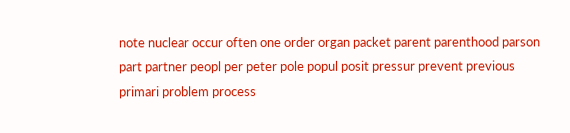note nuclear occur often one order organ packet parent parenthood parson part partner peopl per peter pole popul posit pressur prevent previous primari problem process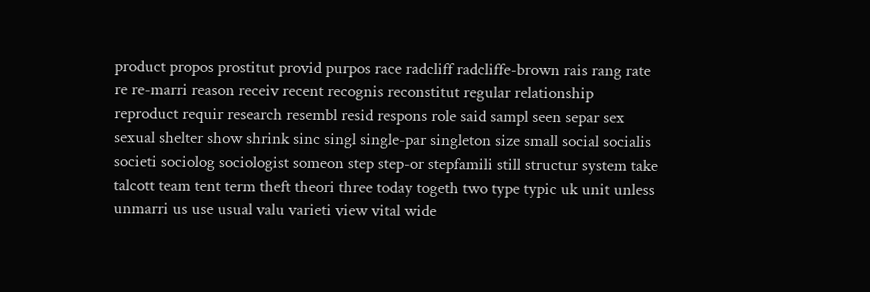product propos prostitut provid purpos race radcliff radcliffe-brown rais rang rate re re-marri reason receiv recent recognis reconstitut regular relationship reproduct requir research resembl resid respons role said sampl seen separ sex sexual shelter show shrink sinc singl single-par singleton size small social socialis societi sociolog sociologist someon step step-or stepfamili still structur system take talcott team tent term theft theori three today togeth two type typic uk unit unless unmarri us use usual valu varieti view vital wide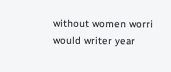without women worri would writer year